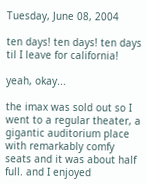Tuesday, June 08, 2004

ten days! ten days! ten days til I leave for california!

yeah, okay...

the imax was sold out so I went to a regular theater, a gigantic auditorium place with remarkably comfy seats and it was about half full. and I enjoyed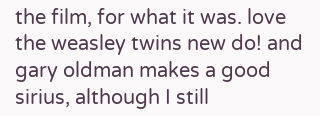the film, for what it was. love the weasley twins new do! and gary oldman makes a good sirius, although I still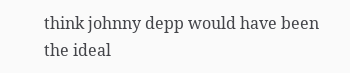think johnny depp would have been the ideal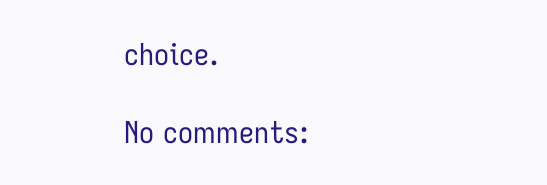choice.

No comments: